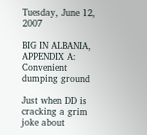Tuesday, June 12, 2007

BIG IN ALBANIA, APPENDIX A: Convenient dumping ground

Just when DD is cracking a grim joke about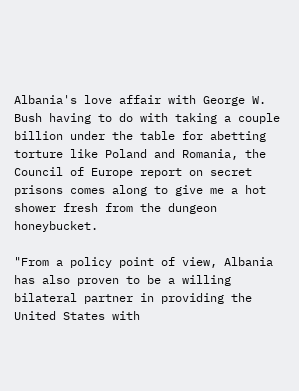Albania's love affair with George W. Bush having to do with taking a couple billion under the table for abetting torture like Poland and Romania, the Council of Europe report on secret prisons comes along to give me a hot shower fresh from the dungeon honeybucket.

"From a policy point of view, Albania has also proven to be a willing bilateral partner in providing the United States with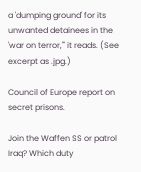a 'dumping ground' for its unwanted detainees in the 'war on terror,'" it reads. (See excerpt as .jpg.)

Council of Europe report on secret prisons.

Join the Waffen SS or patrol Iraq? Which duty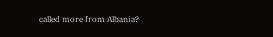called more from Albania?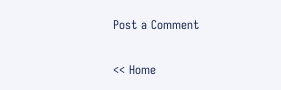Post a Comment

<< Home